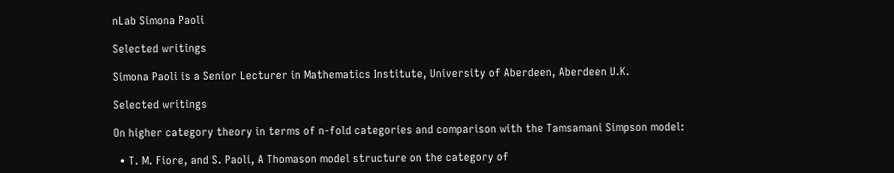nLab Simona Paoli

Selected writings

Simona Paoli is a Senior Lecturer in Mathematics Institute, University of Aberdeen, Aberdeen U.K.

Selected writings

On higher category theory in terms of n-fold categories and comparison with the Tamsamani Simpson model:

  • T. M. Fiore, and S. Paoli, A Thomason model structure on the category of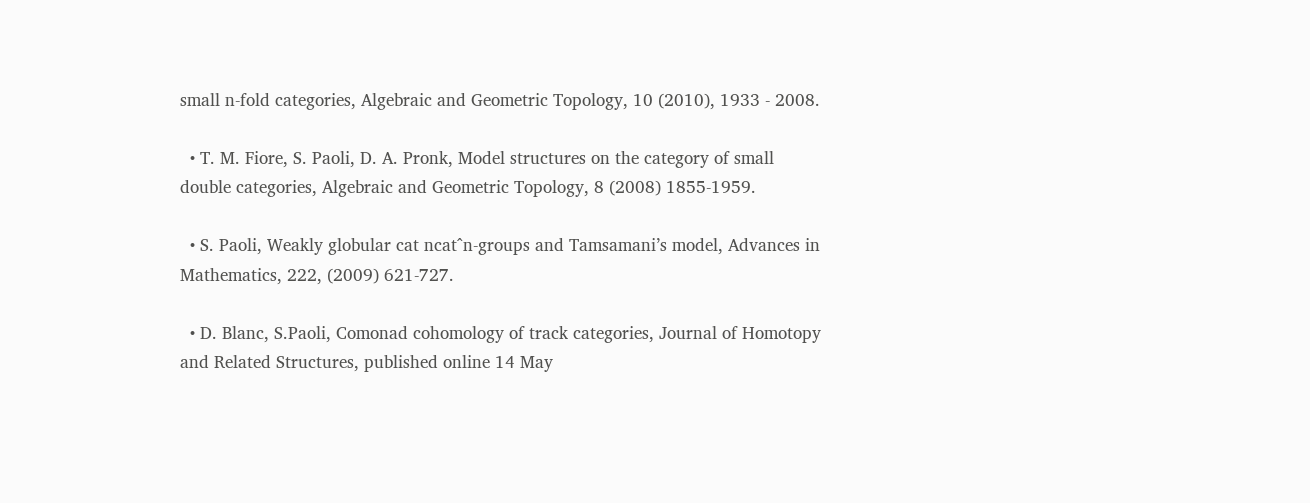small n-fold categories, Algebraic and Geometric Topology, 10 (2010), 1933 - 2008.

  • T. M. Fiore, S. Paoli, D. A. Pronk, Model structures on the category of small double categories, Algebraic and Geometric Topology, 8 (2008) 1855-1959.

  • S. Paoli, Weakly globular cat ncat^n-groups and Tamsamani’s model, Advances in Mathematics, 222, (2009) 621-727.

  • D. Blanc, S.Paoli, Comonad cohomology of track categories, Journal of Homotopy and Related Structures, published online 14 May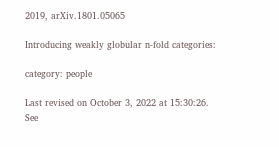2019, arXiv.1801.05065

Introducing weakly globular n-fold categories:

category: people

Last revised on October 3, 2022 at 15:30:26. See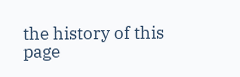the history of this page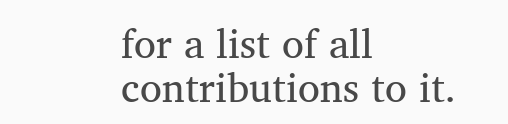for a list of all contributions to it.